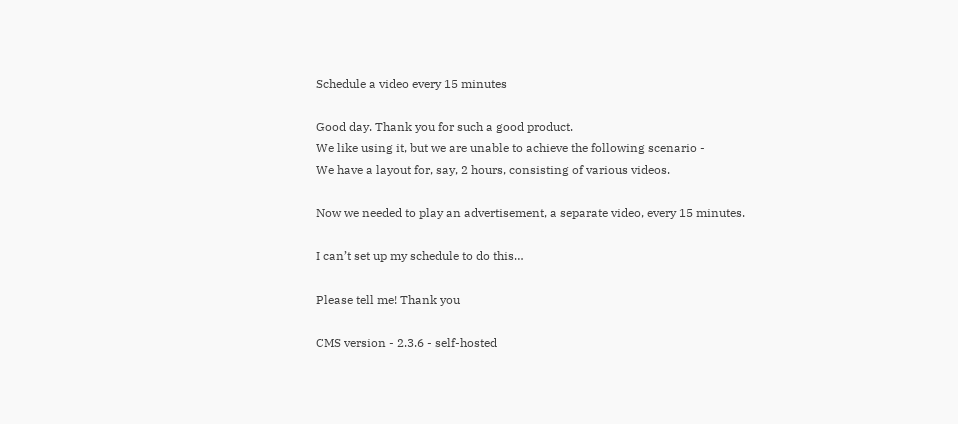Schedule a video every 15 minutes

Good day. Thank you for such a good product.
We like using it, but we are unable to achieve the following scenario -
We have a layout for, say, 2 hours, consisting of various videos.

Now we needed to play an advertisement, a separate video, every 15 minutes.

I can’t set up my schedule to do this…

Please tell me! Thank you

CMS version - 2.3.6 - self-hosted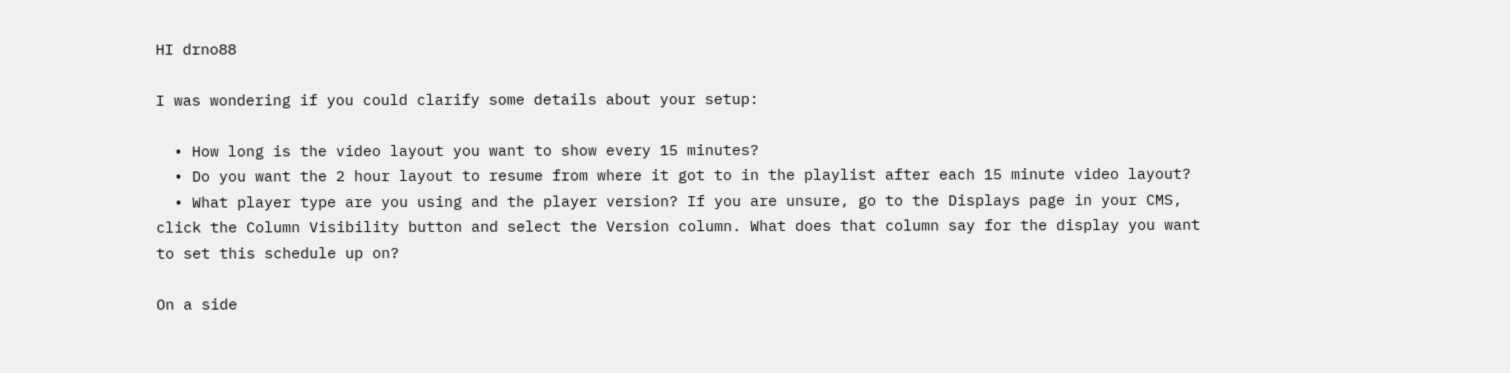HI drno88

I was wondering if you could clarify some details about your setup:

  • How long is the video layout you want to show every 15 minutes?
  • Do you want the 2 hour layout to resume from where it got to in the playlist after each 15 minute video layout?
  • What player type are you using and the player version? If you are unsure, go to the Displays page in your CMS, click the Column Visibility button and select the Version column. What does that column say for the display you want to set this schedule up on?

On a side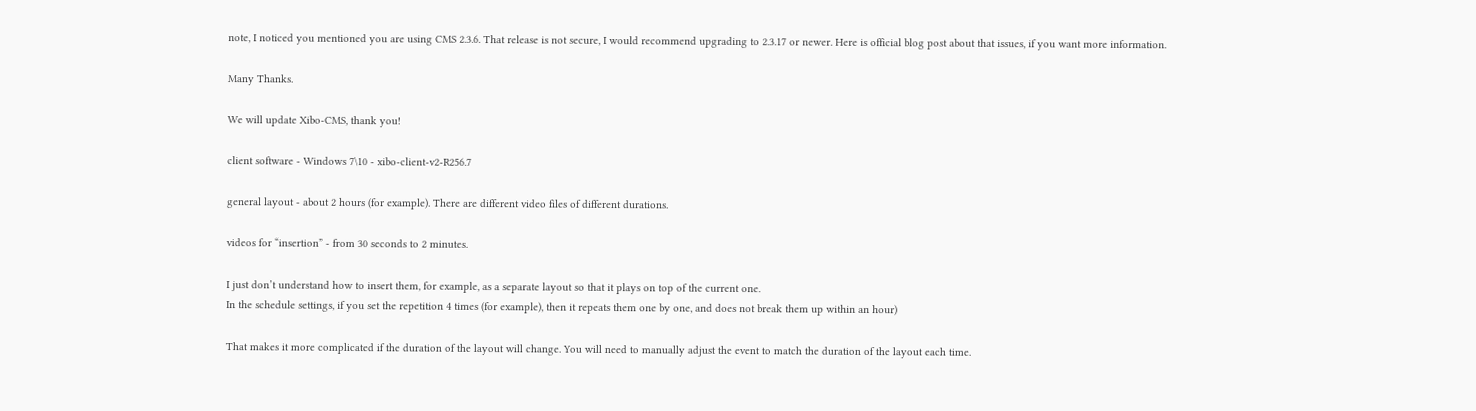note, I noticed you mentioned you are using CMS 2.3.6. That release is not secure, I would recommend upgrading to 2.3.17 or newer. Here is official blog post about that issues, if you want more information.

Many Thanks.

We will update Xibo-CMS, thank you!

client software - Windows 7\10 - xibo-client-v2-R256.7

general layout - about 2 hours (for example). There are different video files of different durations.

videos for “insertion” - from 30 seconds to 2 minutes.

I just don’t understand how to insert them, for example, as a separate layout so that it plays on top of the current one.
In the schedule settings, if you set the repetition 4 times (for example), then it repeats them one by one, and does not break them up within an hour)

That makes it more complicated if the duration of the layout will change. You will need to manually adjust the event to match the duration of the layout each time.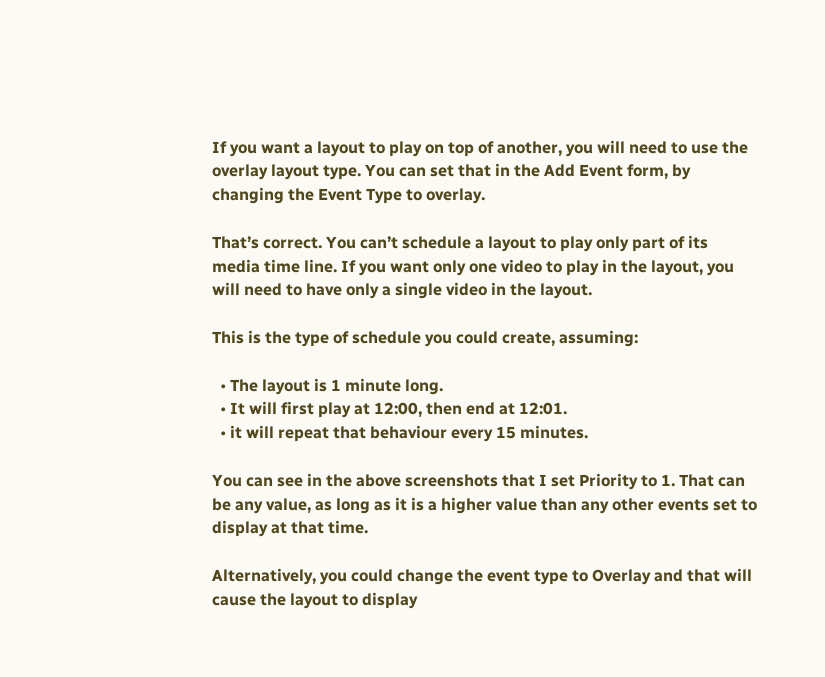If you want a layout to play on top of another, you will need to use the overlay layout type. You can set that in the Add Event form, by changing the Event Type to overlay.

That’s correct. You can’t schedule a layout to play only part of its media time line. If you want only one video to play in the layout, you will need to have only a single video in the layout.

This is the type of schedule you could create, assuming:

  • The layout is 1 minute long.
  • It will first play at 12:00, then end at 12:01.
  • it will repeat that behaviour every 15 minutes.

You can see in the above screenshots that I set Priority to 1. That can be any value, as long as it is a higher value than any other events set to display at that time.

Alternatively, you could change the event type to Overlay and that will cause the layout to display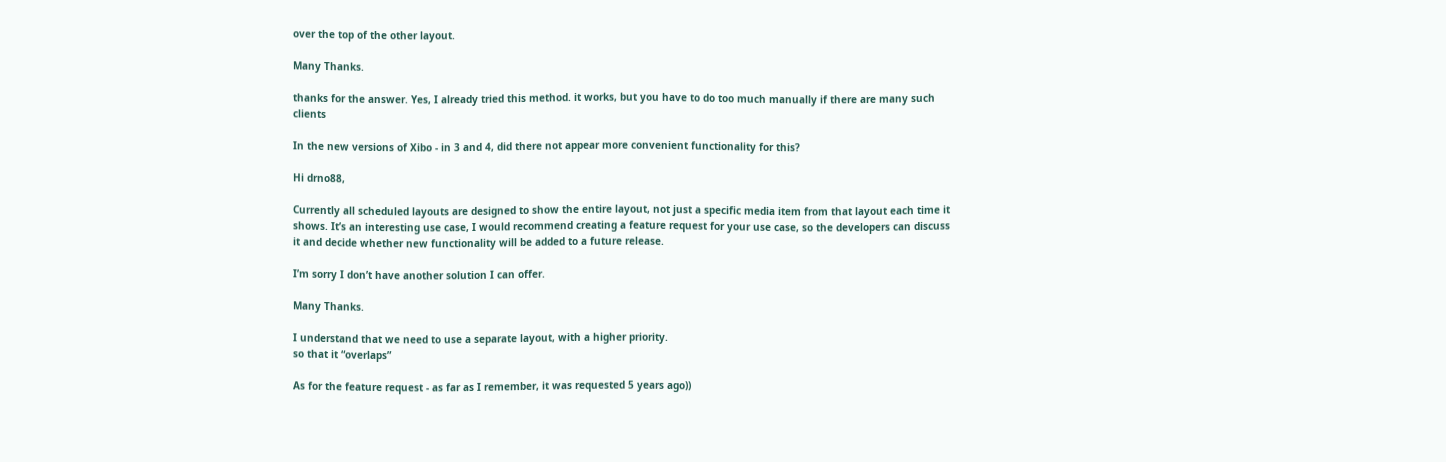over the top of the other layout.

Many Thanks.

thanks for the answer. Yes, I already tried this method. it works, but you have to do too much manually if there are many such clients

In the new versions of Xibo - in 3 and 4, did there not appear more convenient functionality for this?

Hi drno88,

Currently all scheduled layouts are designed to show the entire layout, not just a specific media item from that layout each time it shows. It’s an interesting use case, I would recommend creating a feature request for your use case, so the developers can discuss it and decide whether new functionality will be added to a future release.

I’m sorry I don’t have another solution I can offer.

Many Thanks.

I understand that we need to use a separate layout, with a higher priority.
so that it “overlaps”

As for the feature request - as far as I remember, it was requested 5 years ago))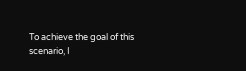To achieve the goal of this scenario, I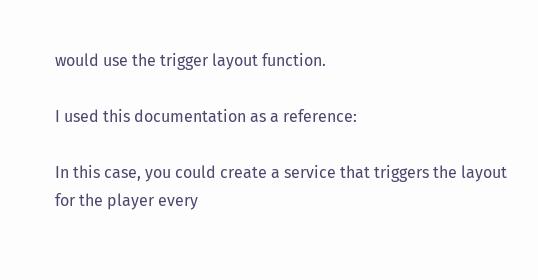would use the trigger layout function.

I used this documentation as a reference:

In this case, you could create a service that triggers the layout for the player every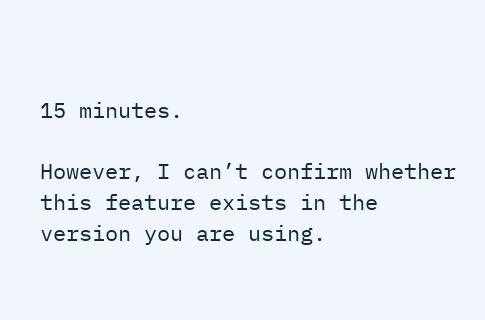15 minutes.

However, I can’t confirm whether this feature exists in the version you are using.